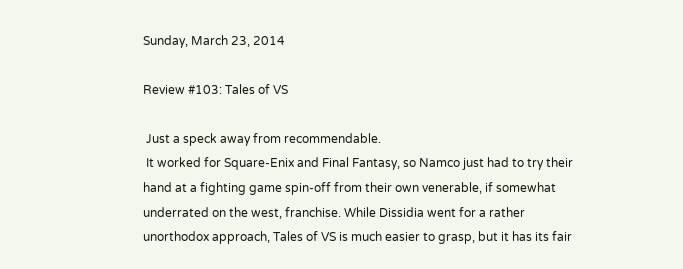Sunday, March 23, 2014

Review #103: Tales of VS

 Just a speck away from recommendable.
 It worked for Square-Enix and Final Fantasy, so Namco just had to try their hand at a fighting game spin-off from their own venerable, if somewhat  underrated on the west, franchise. While Dissidia went for a rather unorthodox approach, Tales of VS is much easier to grasp, but it has its fair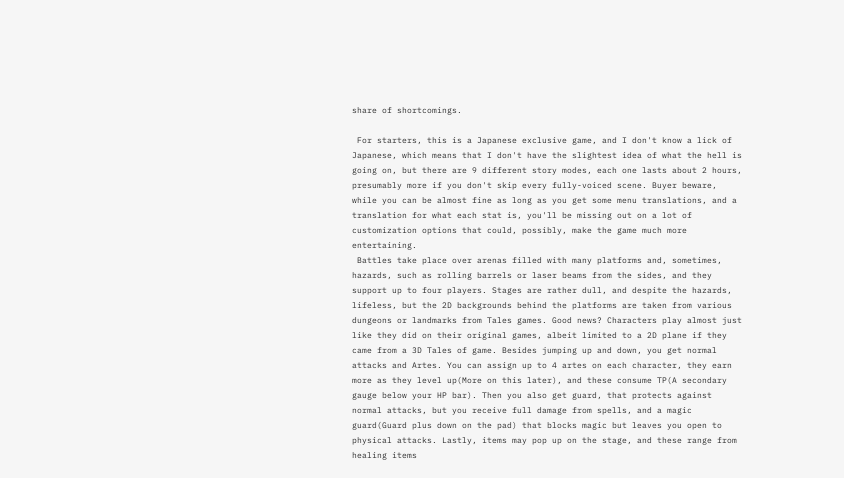share of shortcomings.

 For starters, this is a Japanese exclusive game, and I don't know a lick of Japanese, which means that I don't have the slightest idea of what the hell is going on, but there are 9 different story modes, each one lasts about 2 hours, presumably more if you don't skip every fully-voiced scene. Buyer beware, while you can be almost fine as long as you get some menu translations, and a translation for what each stat is, you'll be missing out on a lot of customization options that could, possibly, make the game much more entertaining.
 Battles take place over arenas filled with many platforms and, sometimes, hazards, such as rolling barrels or laser beams from the sides, and they support up to four players. Stages are rather dull, and despite the hazards, lifeless, but the 2D backgrounds behind the platforms are taken from various dungeons or landmarks from Tales games. Good news? Characters play almost just like they did on their original games, albeit limited to a 2D plane if they came from a 3D Tales of game. Besides jumping up and down, you get normal attacks and Artes. You can assign up to 4 artes on each character, they earn more as they level up(More on this later), and these consume TP(A secondary gauge below your HP bar). Then you also get guard, that protects against normal attacks, but you receive full damage from spells, and a magic guard(Guard plus down on the pad) that blocks magic but leaves you open to physical attacks. Lastly, items may pop up on the stage, and these range from healing items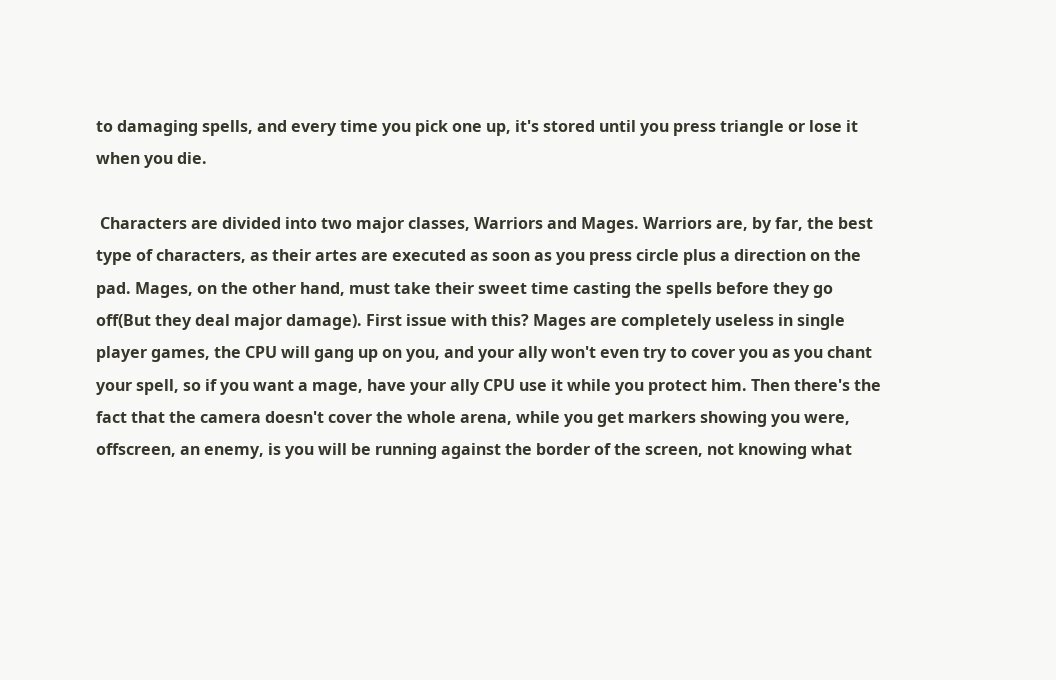to damaging spells, and every time you pick one up, it's stored until you press triangle or lose it when you die.

 Characters are divided into two major classes, Warriors and Mages. Warriors are, by far, the best type of characters, as their artes are executed as soon as you press circle plus a direction on the pad. Mages, on the other hand, must take their sweet time casting the spells before they go off(But they deal major damage). First issue with this? Mages are completely useless in single player games, the CPU will gang up on you, and your ally won't even try to cover you as you chant your spell, so if you want a mage, have your ally CPU use it while you protect him. Then there's the fact that the camera doesn't cover the whole arena, while you get markers showing you were, offscreen, an enemy, is you will be running against the border of the screen, not knowing what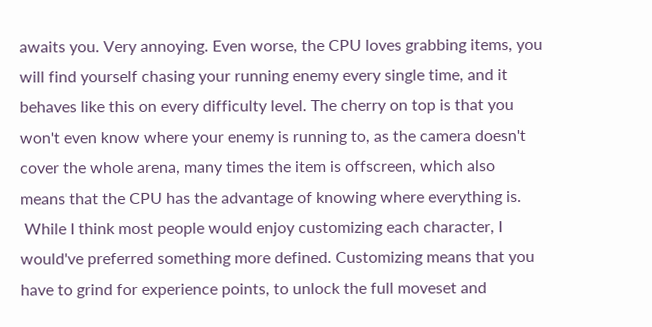awaits you. Very annoying. Even worse, the CPU loves grabbing items, you will find yourself chasing your running enemy every single time, and it behaves like this on every difficulty level. The cherry on top is that you won't even know where your enemy is running to, as the camera doesn't cover the whole arena, many times the item is offscreen, which also means that the CPU has the advantage of knowing where everything is.
 While I think most people would enjoy customizing each character, I would've preferred something more defined. Customizing means that you have to grind for experience points, to unlock the full moveset and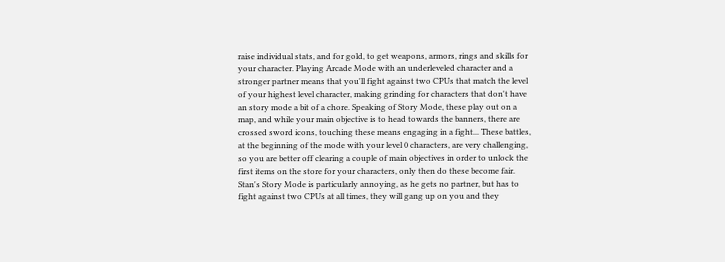raise individual stats, and for gold, to get weapons, armors, rings and skills for your character. Playing Arcade Mode with an underleveled character and a stronger partner means that you'll fight against two CPUs that match the level of your highest level character, making grinding for characters that don't have an story mode a bit of a chore. Speaking of Story Mode, these play out on a map, and while your main objective is to head towards the banners, there are crossed sword icons, touching these means engaging in a fight... These battles, at the beginning of the mode with your level 0 characters, are very challenging, so you are better off clearing a couple of main objectives in order to unlock the first items on the store for your characters, only then do these become fair. Stan's Story Mode is particularly annoying, as he gets no partner, but has to fight against two CPUs at all times, they will gang up on you and they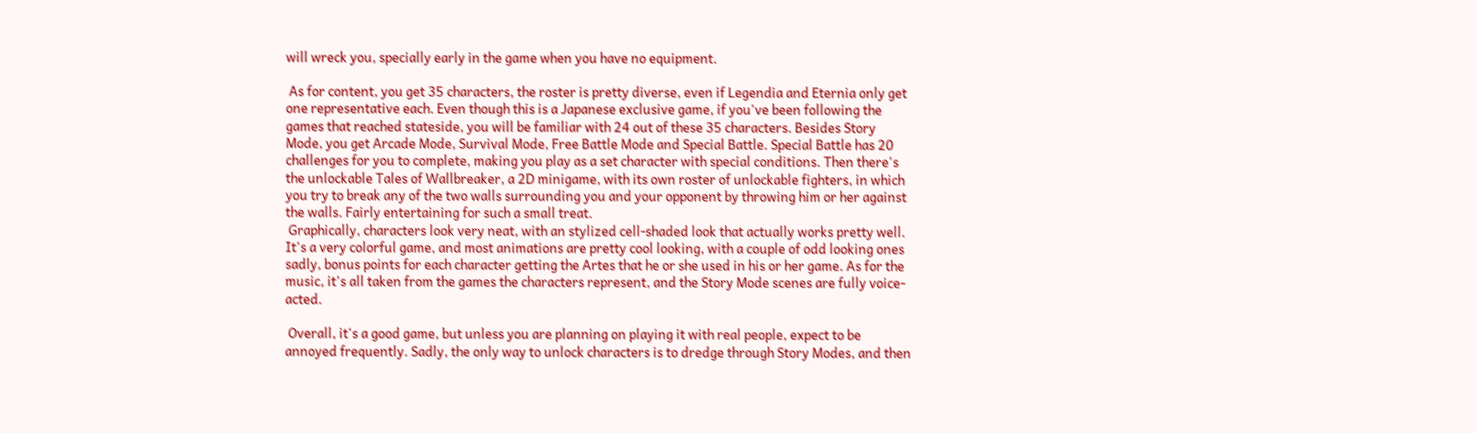will wreck you, specially early in the game when you have no equipment.

 As for content, you get 35 characters, the roster is pretty diverse, even if Legendia and Eternia only get one representative each. Even though this is a Japanese exclusive game, if you've been following the games that reached stateside, you will be familiar with 24 out of these 35 characters. Besides Story Mode, you get Arcade Mode, Survival Mode, Free Battle Mode and Special Battle. Special Battle has 20 challenges for you to complete, making you play as a set character with special conditions. Then there's the unlockable Tales of Wallbreaker, a 2D minigame, with its own roster of unlockable fighters, in which you try to break any of the two walls surrounding you and your opponent by throwing him or her against the walls. Fairly entertaining for such a small treat.
 Graphically, characters look very neat, with an stylized cell-shaded look that actually works pretty well. It's a very colorful game, and most animations are pretty cool looking, with a couple of odd looking ones sadly, bonus points for each character getting the Artes that he or she used in his or her game. As for the music, it's all taken from the games the characters represent, and the Story Mode scenes are fully voice-acted.

 Overall, it's a good game, but unless you are planning on playing it with real people, expect to be annoyed frequently. Sadly, the only way to unlock characters is to dredge through Story Modes, and then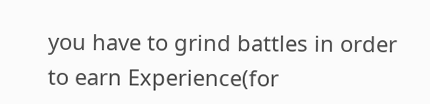you have to grind battles in order to earn Experience(for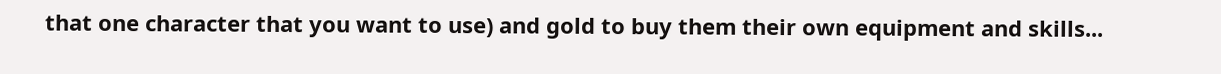that one character that you want to use) and gold to buy them their own equipment and skills...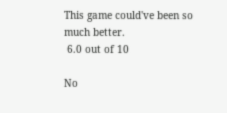This game could've been so much better.
 6.0 out of 10

No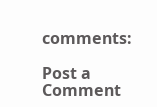comments:

Post a Comment